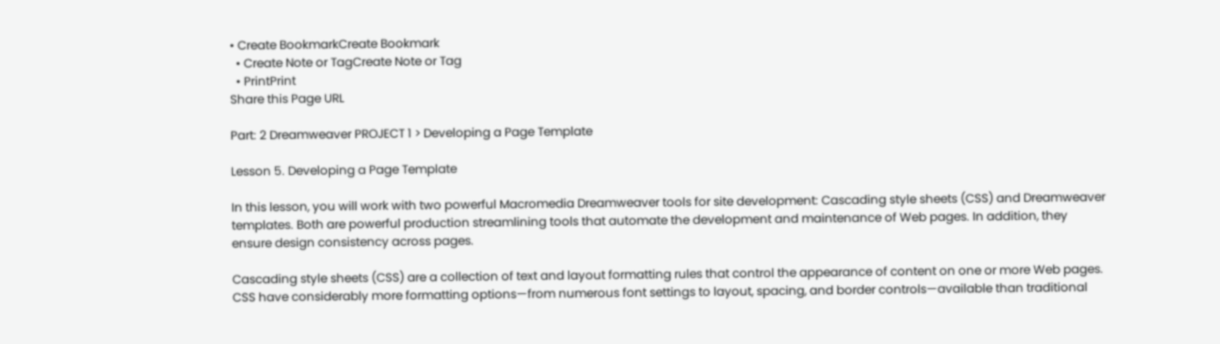• Create BookmarkCreate Bookmark
  • Create Note or TagCreate Note or Tag
  • PrintPrint
Share this Page URL

Part: 2 Dreamweaver PROJECT 1 > Developing a Page Template

Lesson 5. Developing a Page Template

In this lesson, you will work with two powerful Macromedia Dreamweaver tools for site development: Cascading style sheets (CSS) and Dreamweaver templates. Both are powerful production streamlining tools that automate the development and maintenance of Web pages. In addition, they ensure design consistency across pages.

Cascading style sheets (CSS) are a collection of text and layout formatting rules that control the appearance of content on one or more Web pages. CSS have considerably more formatting options—from numerous font settings to layout, spacing, and border controls—available than traditional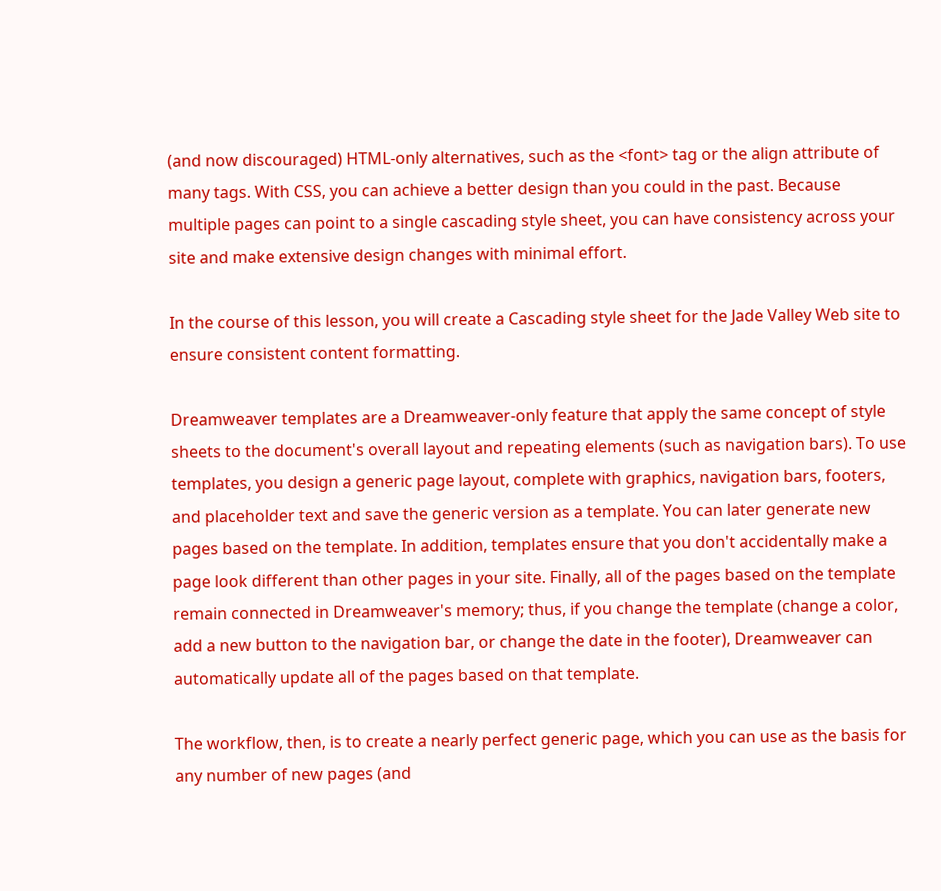(and now discouraged) HTML-only alternatives, such as the <font> tag or the align attribute of many tags. With CSS, you can achieve a better design than you could in the past. Because multiple pages can point to a single cascading style sheet, you can have consistency across your site and make extensive design changes with minimal effort.

In the course of this lesson, you will create a Cascading style sheet for the Jade Valley Web site to ensure consistent content formatting.

Dreamweaver templates are a Dreamweaver-only feature that apply the same concept of style sheets to the document's overall layout and repeating elements (such as navigation bars). To use templates, you design a generic page layout, complete with graphics, navigation bars, footers, and placeholder text and save the generic version as a template. You can later generate new pages based on the template. In addition, templates ensure that you don't accidentally make a page look different than other pages in your site. Finally, all of the pages based on the template remain connected in Dreamweaver's memory; thus, if you change the template (change a color, add a new button to the navigation bar, or change the date in the footer), Dreamweaver can automatically update all of the pages based on that template.

The workflow, then, is to create a nearly perfect generic page, which you can use as the basis for any number of new pages (and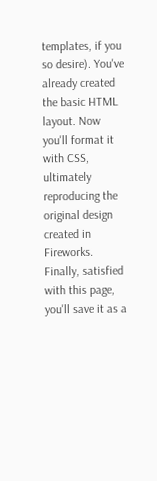templates, if you so desire). You've already created the basic HTML layout. Now you'll format it with CSS, ultimately reproducing the original design created in Fireworks. Finally, satisfied with this page, you'll save it as a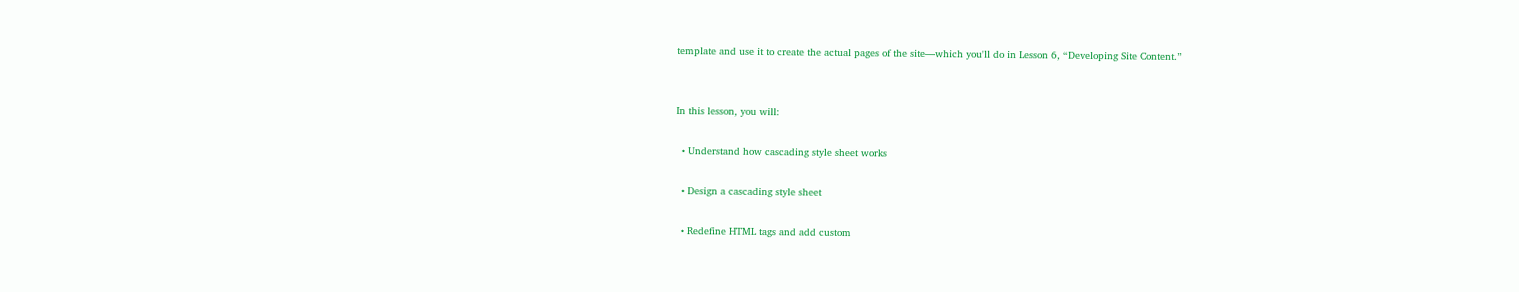template and use it to create the actual pages of the site—which you'll do in Lesson 6, “Developing Site Content.”


In this lesson, you will:

  • Understand how cascading style sheet works

  • Design a cascading style sheet

  • Redefine HTML tags and add custom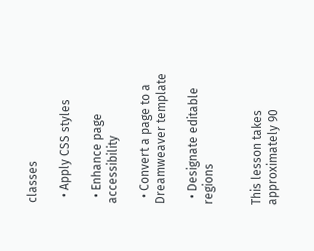classes

  • Apply CSS styles

  • Enhance page accessibility

  • Convert a page to a Dreamweaver template

  • Designate editable regions


This lesson takes approximately 90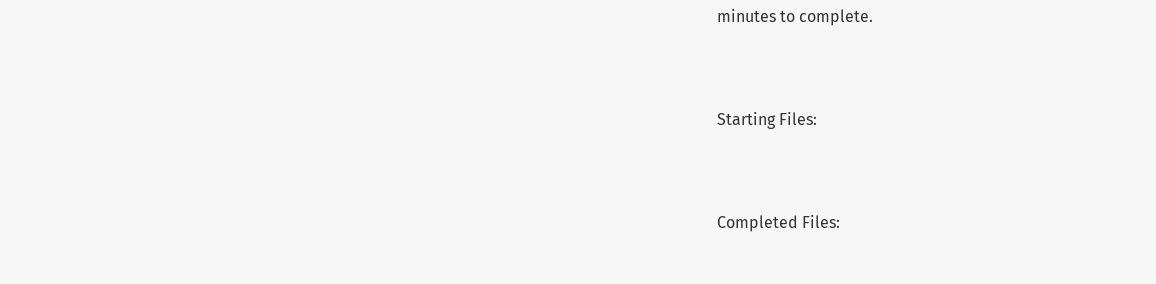minutes to complete.


Starting Files:


Completed Files: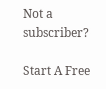Not a subscriber?

Start A Free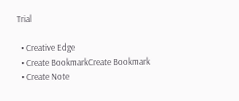Trial

  • Creative Edge
  • Create BookmarkCreate Bookmark
  • Create Note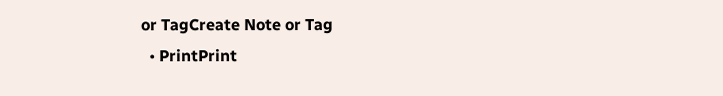or TagCreate Note or Tag
  • PrintPrint